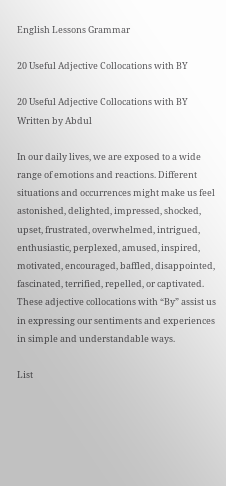English Lessons Grammar

20 Useful Adjective Collocations with BY

20 Useful Adjective Collocations with BY
Written by Abdul

In our daily lives, we are exposed to a wide range of emotions and reactions. Different situations and occurrences might make us feel astonished, delighted, impressed, shocked, upset, frustrated, overwhelmed, intrigued, enthusiastic, perplexed, amused, inspired, motivated, encouraged, baffled, disappointed, fascinated, terrified, repelled, or captivated. These adjective collocations with “By” assist us in expressing our sentiments and experiences in simple and understandable ways.

List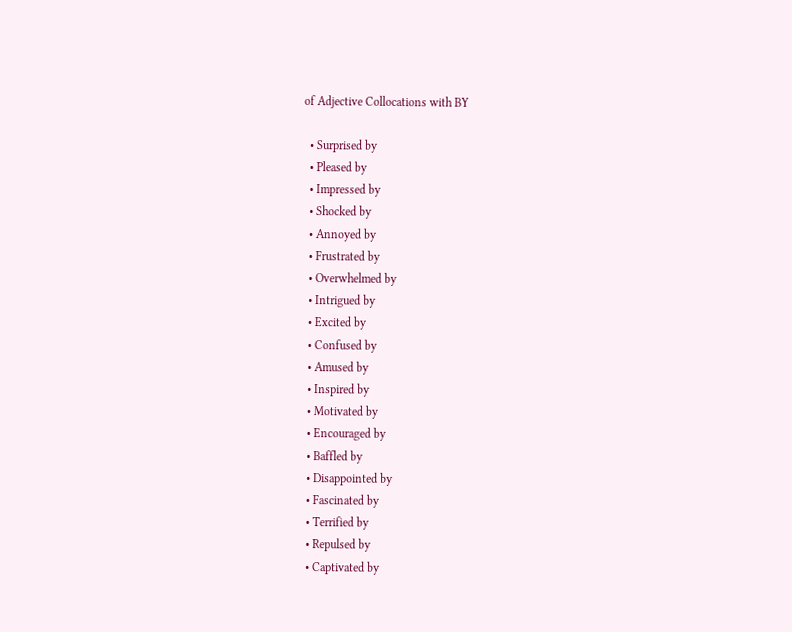of Adjective Collocations with BY

  • Surprised by
  • Pleased by
  • Impressed by
  • Shocked by
  • Annoyed by
  • Frustrated by
  • Overwhelmed by
  • Intrigued by
  • Excited by
  • Confused by
  • Amused by
  • Inspired by
  • Motivated by
  • Encouraged by
  • Baffled by
  • Disappointed by
  • Fascinated by
  • Terrified by
  • Repulsed by
  • Captivated by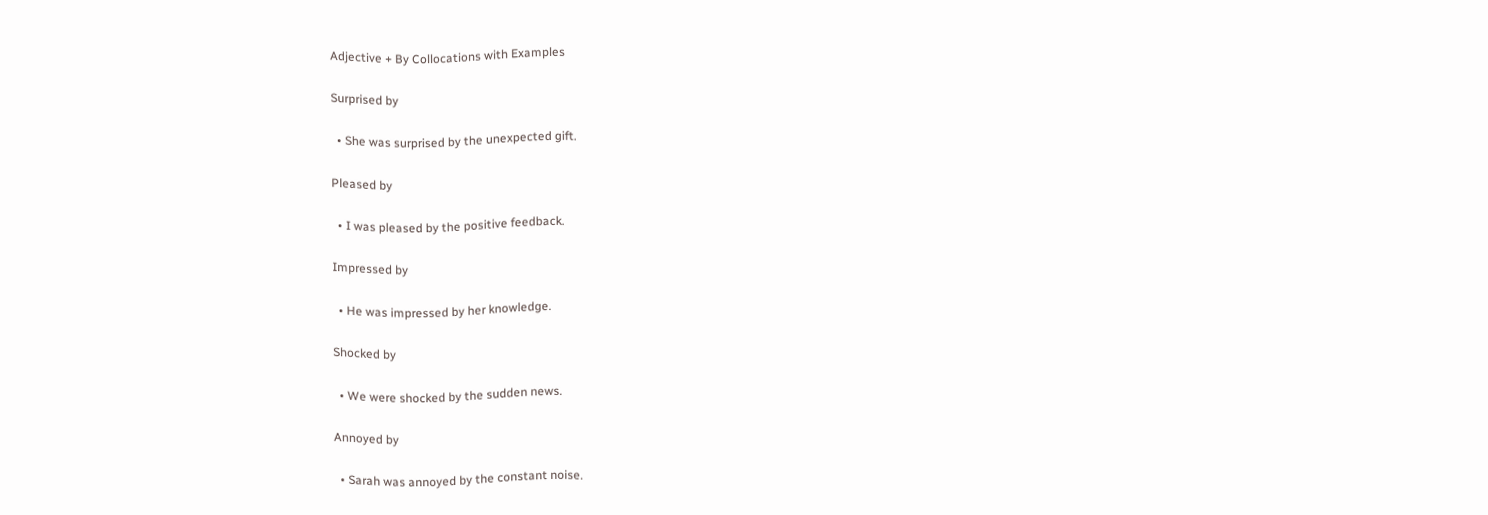Adjective + By Collocations with Examples

Surprised by

  • She was surprised by the unexpected gift.

Pleased by

  • I was pleased by the positive feedback.

Impressed by

  • He was impressed by her knowledge.

Shocked by

  • We were shocked by the sudden news.

Annoyed by

  • Sarah was annoyed by the constant noise.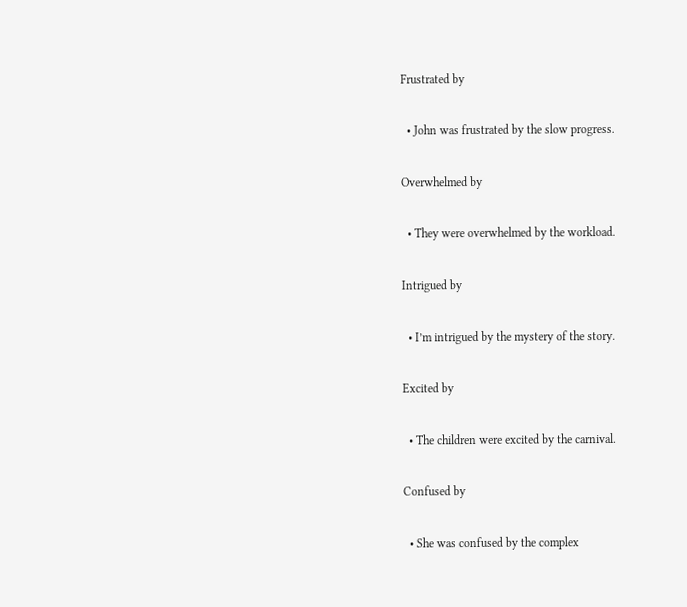Frustrated by

  • John was frustrated by the slow progress.

Overwhelmed by

  • They were overwhelmed by the workload.

Intrigued by

  • I’m intrigued by the mystery of the story.

Excited by

  • The children were excited by the carnival.

Confused by

  • She was confused by the complex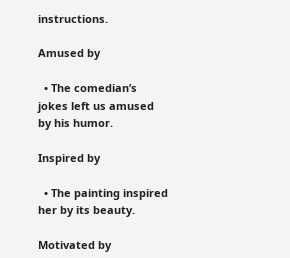instructions.

Amused by

  • The comedian’s jokes left us amused by his humor.

Inspired by

  • The painting inspired her by its beauty.

Motivated by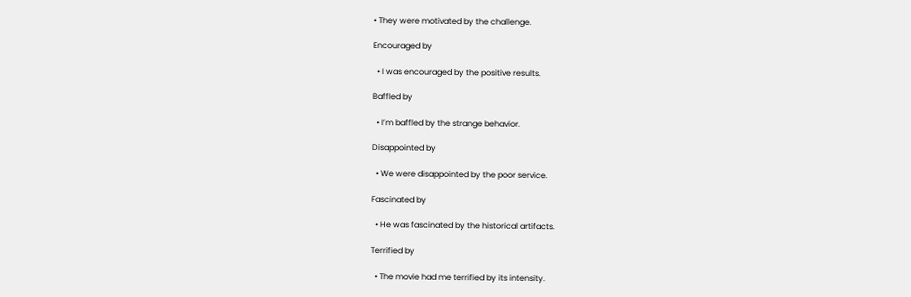• They were motivated by the challenge.

Encouraged by

  • I was encouraged by the positive results.

Baffled by

  • I’m baffled by the strange behavior.

Disappointed by

  • We were disappointed by the poor service.

Fascinated by

  • He was fascinated by the historical artifacts.

Terrified by

  • The movie had me terrified by its intensity.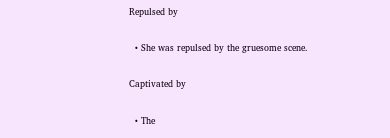Repulsed by

  • She was repulsed by the gruesome scene.

Captivated by

  • The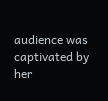audience was captivated by her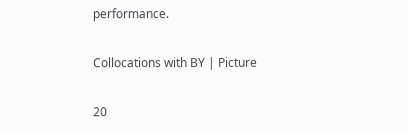performance.

Collocations with BY | Picture

20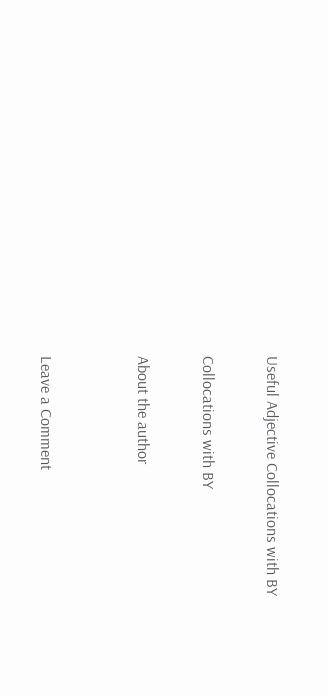Useful Adjective Collocations with BY

Collocations with BY

About the author


Leave a Comment